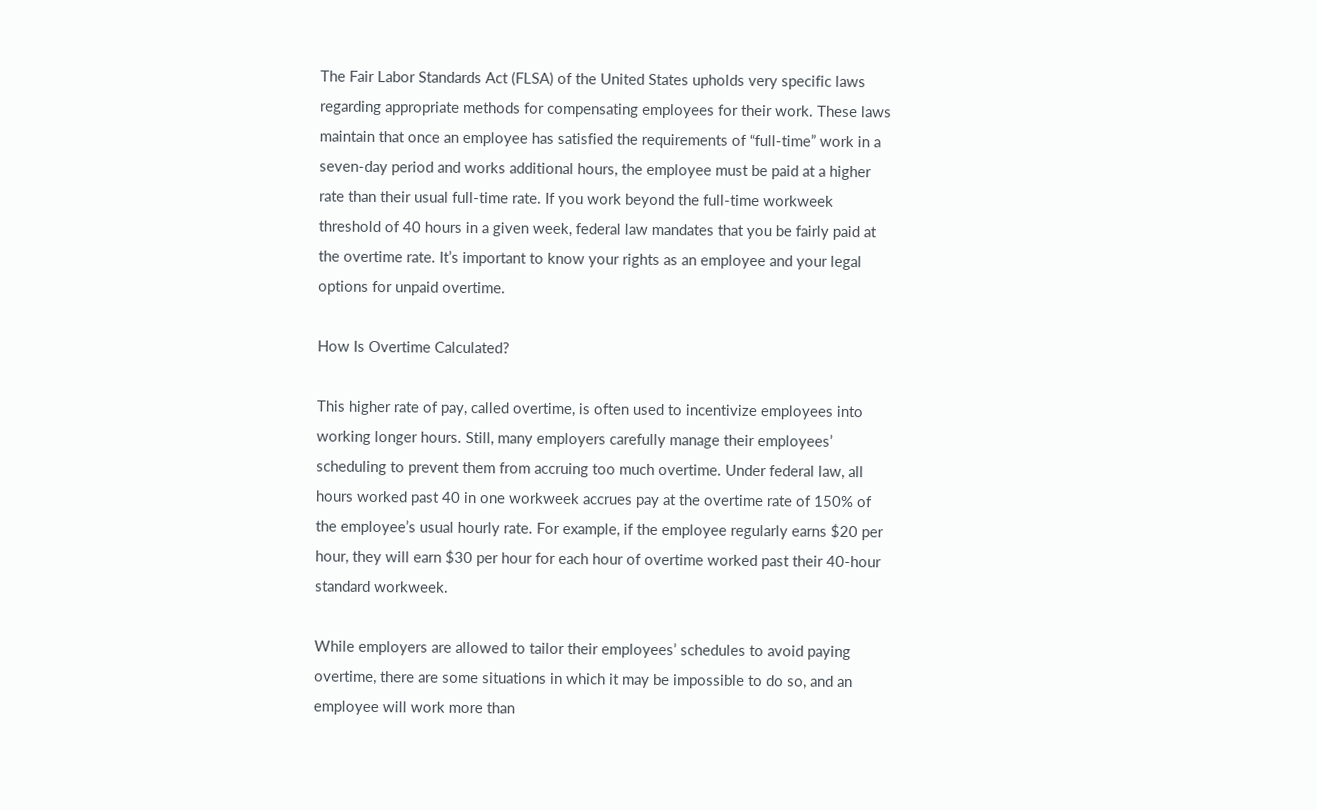The Fair Labor Standards Act (FLSA) of the United States upholds very specific laws regarding appropriate methods for compensating employees for their work. These laws maintain that once an employee has satisfied the requirements of “full-time” work in a seven-day period and works additional hours, the employee must be paid at a higher rate than their usual full-time rate. If you work beyond the full-time workweek threshold of 40 hours in a given week, federal law mandates that you be fairly paid at the overtime rate. It’s important to know your rights as an employee and your legal options for unpaid overtime.

How Is Overtime Calculated?

This higher rate of pay, called overtime, is often used to incentivize employees into working longer hours. Still, many employers carefully manage their employees’ scheduling to prevent them from accruing too much overtime. Under federal law, all hours worked past 40 in one workweek accrues pay at the overtime rate of 150% of the employee’s usual hourly rate. For example, if the employee regularly earns $20 per hour, they will earn $30 per hour for each hour of overtime worked past their 40-hour standard workweek.

While employers are allowed to tailor their employees’ schedules to avoid paying overtime, there are some situations in which it may be impossible to do so, and an employee will work more than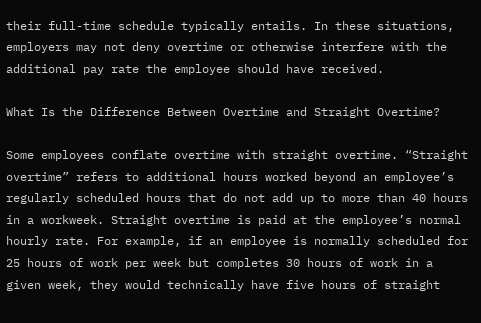their full-time schedule typically entails. In these situations, employers may not deny overtime or otherwise interfere with the additional pay rate the employee should have received.

What Is the Difference Between Overtime and Straight Overtime?

Some employees conflate overtime with straight overtime. “Straight overtime” refers to additional hours worked beyond an employee’s regularly scheduled hours that do not add up to more than 40 hours in a workweek. Straight overtime is paid at the employee’s normal hourly rate. For example, if an employee is normally scheduled for 25 hours of work per week but completes 30 hours of work in a given week, they would technically have five hours of straight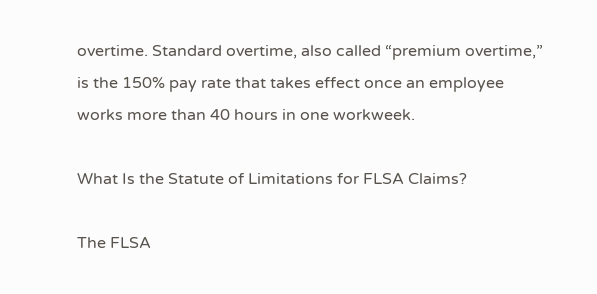overtime. Standard overtime, also called “premium overtime,” is the 150% pay rate that takes effect once an employee works more than 40 hours in one workweek.

What Is the Statute of Limitations for FLSA Claims?

The FLSA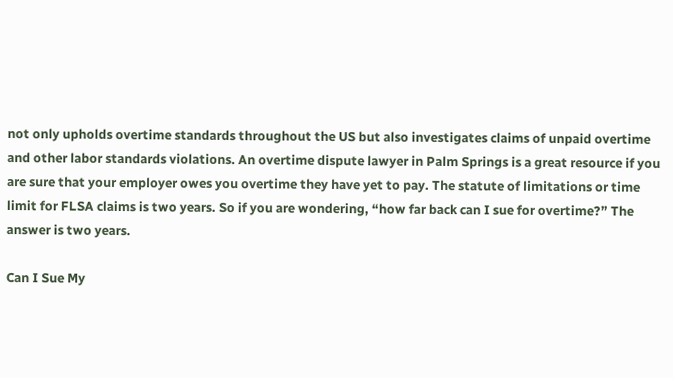not only upholds overtime standards throughout the US but also investigates claims of unpaid overtime and other labor standards violations. An overtime dispute lawyer in Palm Springs is a great resource if you are sure that your employer owes you overtime they have yet to pay. The statute of limitations or time limit for FLSA claims is two years. So if you are wondering, “how far back can I sue for overtime?” The answer is two years.

Can I Sue My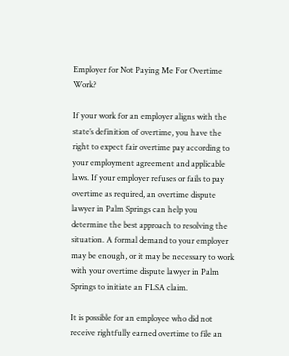Employer for Not Paying Me For Overtime Work?

If your work for an employer aligns with the state’s definition of overtime, you have the right to expect fair overtime pay according to your employment agreement and applicable laws. If your employer refuses or fails to pay overtime as required, an overtime dispute lawyer in Palm Springs can help you determine the best approach to resolving the situation. A formal demand to your employer may be enough, or it may be necessary to work with your overtime dispute lawyer in Palm Springs to initiate an FLSA claim.

It is possible for an employee who did not receive rightfully earned overtime to file an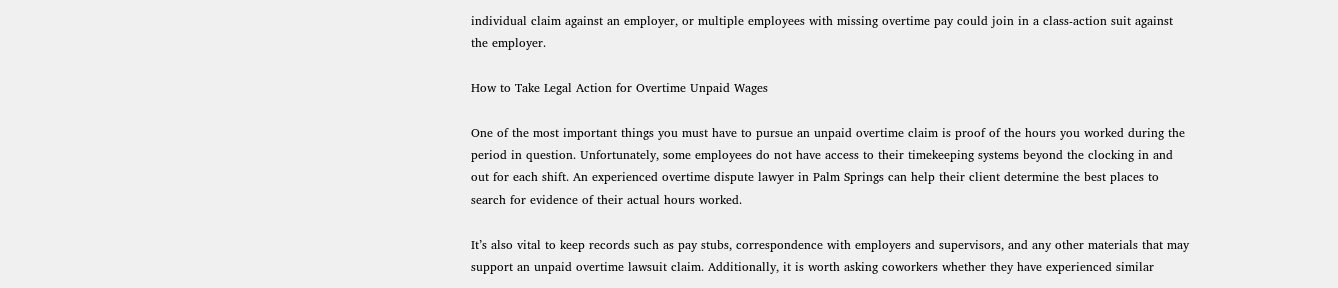individual claim against an employer, or multiple employees with missing overtime pay could join in a class-action suit against the employer.

How to Take Legal Action for Overtime Unpaid Wages

One of the most important things you must have to pursue an unpaid overtime claim is proof of the hours you worked during the period in question. Unfortunately, some employees do not have access to their timekeeping systems beyond the clocking in and out for each shift. An experienced overtime dispute lawyer in Palm Springs can help their client determine the best places to search for evidence of their actual hours worked.

It’s also vital to keep records such as pay stubs, correspondence with employers and supervisors, and any other materials that may support an unpaid overtime lawsuit claim. Additionally, it is worth asking coworkers whether they have experienced similar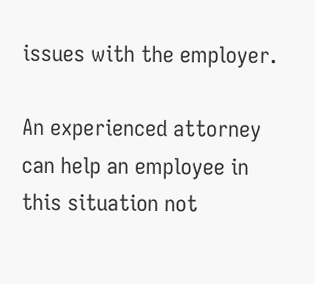issues with the employer.

An experienced attorney can help an employee in this situation not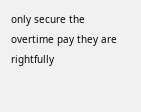only secure the overtime pay they are rightfully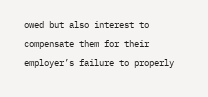owed but also interest to compensate them for their employer’s failure to properly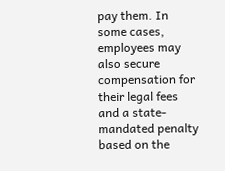pay them. In some cases, employees may also secure compensation for their legal fees and a state-mandated penalty based on the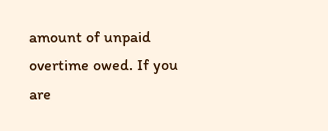amount of unpaid overtime owed. If you are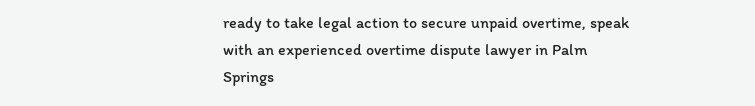ready to take legal action to secure unpaid overtime, speak with an experienced overtime dispute lawyer in Palm Springs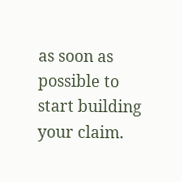as soon as possible to start building your claim.